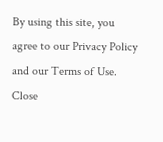By using this site, you agree to our Privacy Policy and our Terms of Use. Close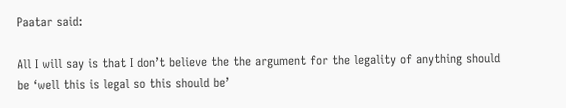Paatar said:

All I will say is that I don’t believe the the argument for the legality of anything should be ‘well this is legal so this should be’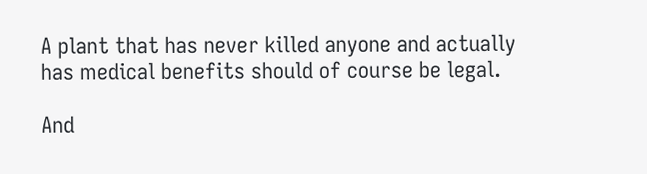A plant that has never killed anyone and actually has medical benefits should of course be legal.

And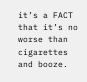it’s a FACT that it’s no worse than cigarettes and booze.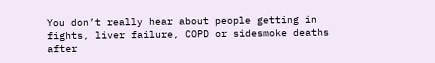You don’t really hear about people getting in fights, liver failure, COPD or sidesmoke deaths after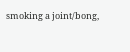smoking a joint/bong,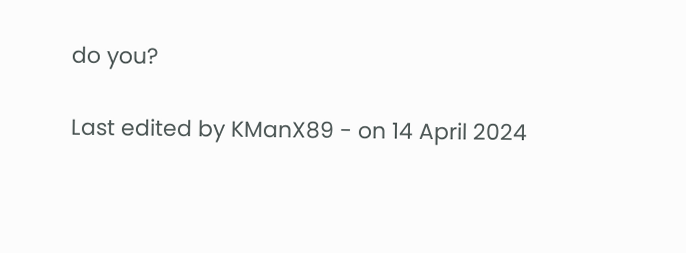do you?

Last edited by KManX89 - on 14 April 2024